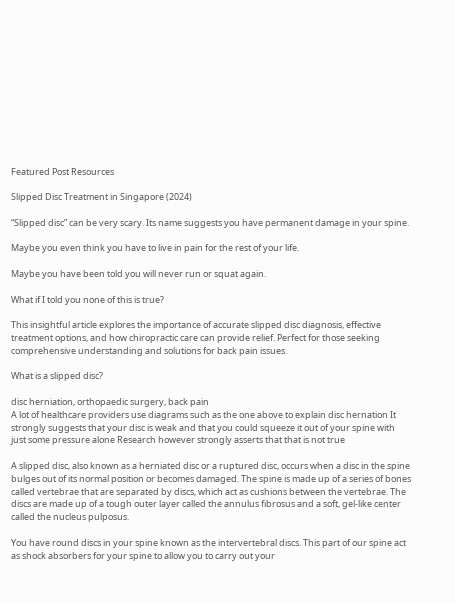Featured Post Resources

Slipped Disc Treatment in Singapore (2024)

“Slipped disc” can be very scary. Its name suggests you have permanent damage in your spine.

Maybe you even think you have to live in pain for the rest of your life.

Maybe you have been told you will never run or squat again.

What if I told you none of this is true?

This insightful article explores the importance of accurate slipped disc diagnosis, effective treatment options, and how chiropractic care can provide relief. Perfect for those seeking comprehensive understanding and solutions for back pain issues.

What is a slipped disc?

disc herniation, orthopaedic surgery, back pain
A lot of healthcare providers use diagrams such as the one above to explain disc hernation It strongly suggests that your disc is weak and that you could squeeze it out of your spine with just some pressure alone Research however strongly asserts that that is not true

A slipped disc, also known as a herniated disc or a ruptured disc, occurs when a disc in the spine bulges out of its normal position or becomes damaged. The spine is made up of a series of bones called vertebrae that are separated by discs, which act as cushions between the vertebrae. The discs are made up of a tough outer layer called the annulus fibrosus and a soft, gel-like center called the nucleus pulposus.

You have round discs in your spine known as the intervertebral discs. This part of our spine act as shock absorbers for your spine to allow you to carry out your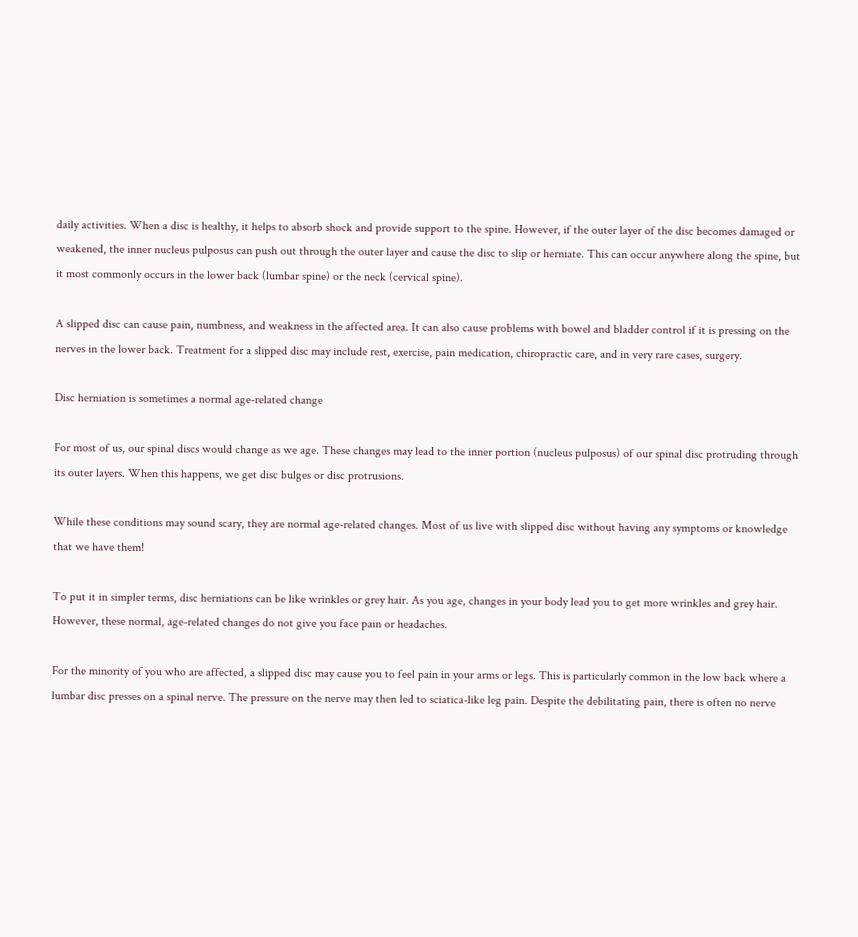daily activities. When a disc is healthy, it helps to absorb shock and provide support to the spine. However, if the outer layer of the disc becomes damaged or weakened, the inner nucleus pulposus can push out through the outer layer and cause the disc to slip or herniate. This can occur anywhere along the spine, but it most commonly occurs in the lower back (lumbar spine) or the neck (cervical spine).

A slipped disc can cause pain, numbness, and weakness in the affected area. It can also cause problems with bowel and bladder control if it is pressing on the nerves in the lower back. Treatment for a slipped disc may include rest, exercise, pain medication, chiropractic care, and in very rare cases, surgery.

Disc herniation is sometimes a normal age-related change

For most of us, our spinal discs would change as we age. These changes may lead to the inner portion (nucleus pulposus) of our spinal disc protruding through its outer layers. When this happens, we get disc bulges or disc protrusions.

While these conditions may sound scary, they are normal age-related changes. Most of us live with slipped disc without having any symptoms or knowledge that we have them!

To put it in simpler terms, disc herniations can be like wrinkles or grey hair. As you age, changes in your body lead you to get more wrinkles and grey hair. However, these normal, age-related changes do not give you face pain or headaches.

For the minority of you who are affected, a slipped disc may cause you to feel pain in your arms or legs. This is particularly common in the low back where a lumbar disc presses on a spinal nerve. The pressure on the nerve may then led to sciatica-like leg pain. Despite the debilitating pain, there is often no nerve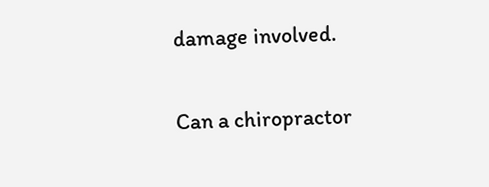damage involved.

Can a chiropractor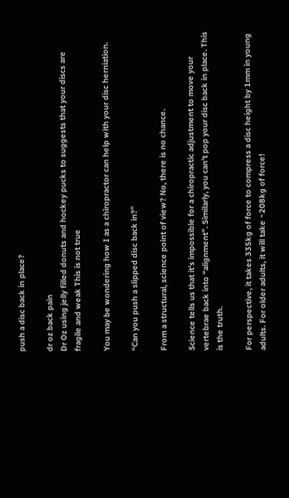push a disc back in place?

dr oz back pain
Dr Oz using jelly filled donuts and hockey pucks to suggests that your discs are fragile and weak This is not true

You may be wondering how I as a chiropractor can help with your disc herniation.

“Can you push a slipped disc back in?”

From a structural, science point of view? No, there is no chance.

Science tells us that it’s impossible for a chiropractic adjustment to move your vertebrae back into “alignment”. Similarly, you can’t pop your disc back in place. This is the truth.

For perspective, it takes 335kg of force to compress a disc height by 1mm in young adults. For older adults, it will take ~208kg of force!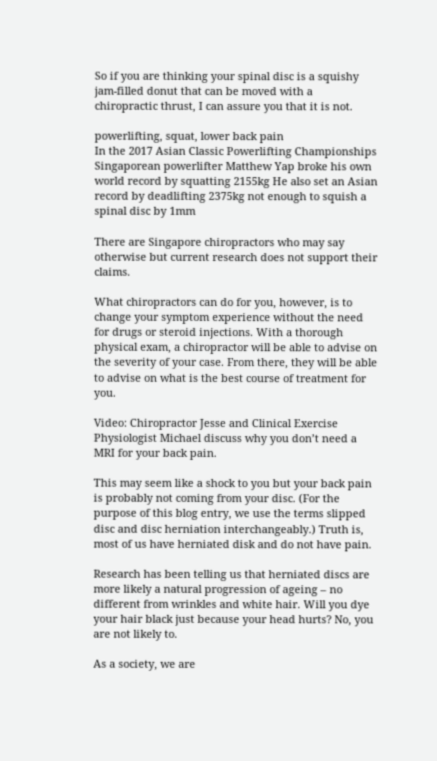So if you are thinking your spinal disc is a squishy jam-filled donut that can be moved with a chiropractic thrust, I can assure you that it is not.

powerlifting, squat, lower back pain
In the 2017 Asian Classic Powerlifting Championships Singaporean powerlifter Matthew Yap broke his own world record by squatting 2155kg He also set an Asian record by deadlifting 2375kg not enough to squish a spinal disc by 1mm

There are Singapore chiropractors who may say otherwise but current research does not support their claims.

What chiropractors can do for you, however, is to change your symptom experience without the need for drugs or steroid injections. With a thorough physical exam, a chiropractor will be able to advise on the severity of your case. From there, they will be able to advise on what is the best course of treatment for you.

Video: Chiropractor Jesse and Clinical Exercise Physiologist Michael discuss why you don’t need a MRI for your back pain.

This may seem like a shock to you but your back pain is probably not coming from your disc. (For the purpose of this blog entry, we use the terms slipped disc and disc herniation interchangeably.) Truth is, most of us have herniated disk and do not have pain.

Research has been telling us that herniated discs are more likely a natural progression of ageing – no different from wrinkles and white hair. Will you dye your hair black just because your head hurts? No, you are not likely to.

As a society, we are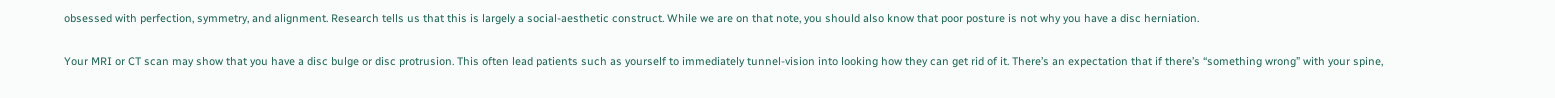obsessed with perfection, symmetry, and alignment. Research tells us that this is largely a social-aesthetic construct. While we are on that note, you should also know that poor posture is not why you have a disc herniation.

Your MRI or CT scan may show that you have a disc bulge or disc protrusion. This often lead patients such as yourself to immediately tunnel-vision into looking how they can get rid of it. There’s an expectation that if there’s “something wrong” with your spine,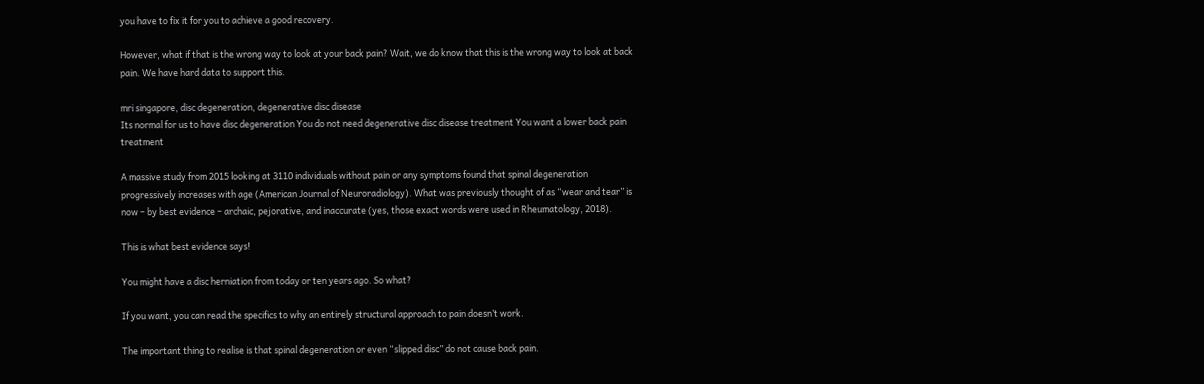you have to fix it for you to achieve a good recovery.

However, what if that is the wrong way to look at your back pain? Wait, we do know that this is the wrong way to look at back pain. We have hard data to support this.

mri singapore, disc degeneration, degenerative disc disease
Its normal for us to have disc degeneration You do not need degenerative disc disease treatment You want a lower back pain treatment

A massive study from 2015 looking at 3110 individuals without pain or any symptoms found that spinal degeneration progressively increases with age (American Journal of Neuroradiology). What was previously thought of as “wear and tear” is now – by best evidence – archaic, pejorative, and inaccurate (yes, those exact words were used in Rheumatology, 2018).

This is what best evidence says!

You might have a disc herniation from today or ten years ago. So what?

If you want, you can read the specifics to why an entirely structural approach to pain doesn’t work.

The important thing to realise is that spinal degeneration or even “slipped disc” do not cause back pain.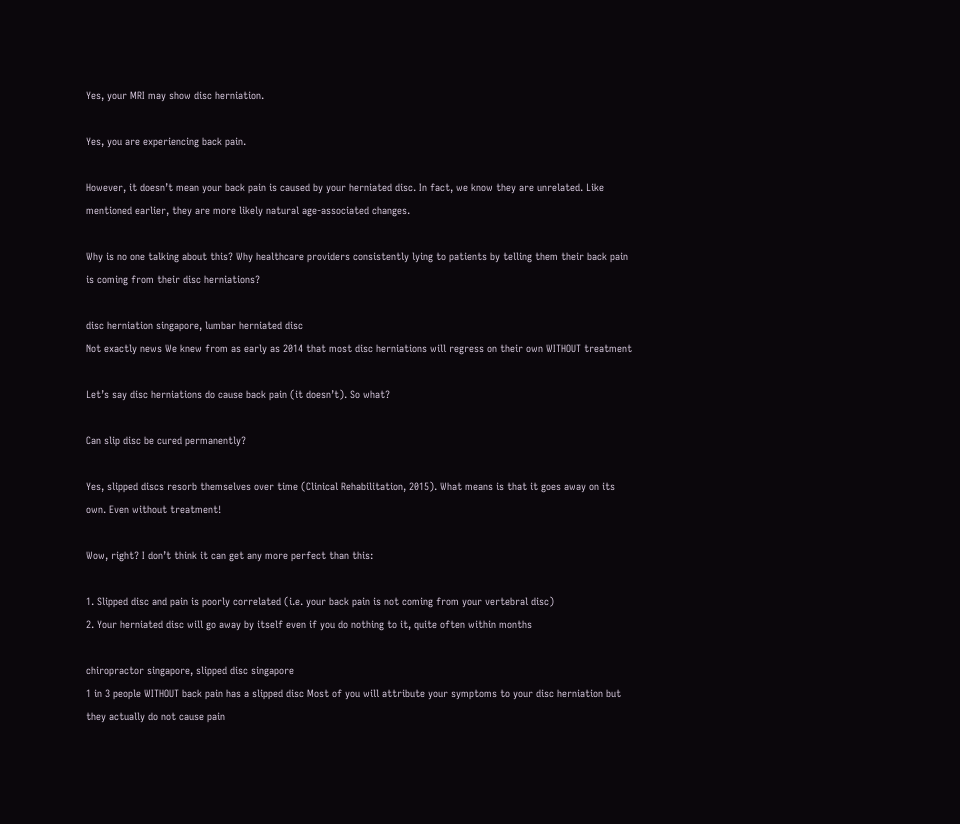Yes, your MRI may show disc herniation.

Yes, you are experiencing back pain.

However, it doesn’t mean your back pain is caused by your herniated disc. In fact, we know they are unrelated. Like mentioned earlier, they are more likely natural age-associated changes.

Why is no one talking about this? Why healthcare providers consistently lying to patients by telling them their back pain is coming from their disc herniations?

disc herniation singapore, lumbar herniated disc
Not exactly news We knew from as early as 2014 that most disc herniations will regress on their own WITHOUT treatment

Let’s say disc herniations do cause back pain (it doesn’t). So what?

Can slip disc be cured permanently?

Yes, slipped discs resorb themselves over time (Clinical Rehabilitation, 2015). What means is that it goes away on its own. Even without treatment!

Wow, right? I don’t think it can get any more perfect than this:

1. Slipped disc and pain is poorly correlated (i.e. your back pain is not coming from your vertebral disc)
2. Your herniated disc will go away by itself even if you do nothing to it, quite often within months

chiropractor singapore, slipped disc singapore
1 in 3 people WITHOUT back pain has a slipped disc Most of you will attribute your symptoms to your disc herniation but they actually do not cause pain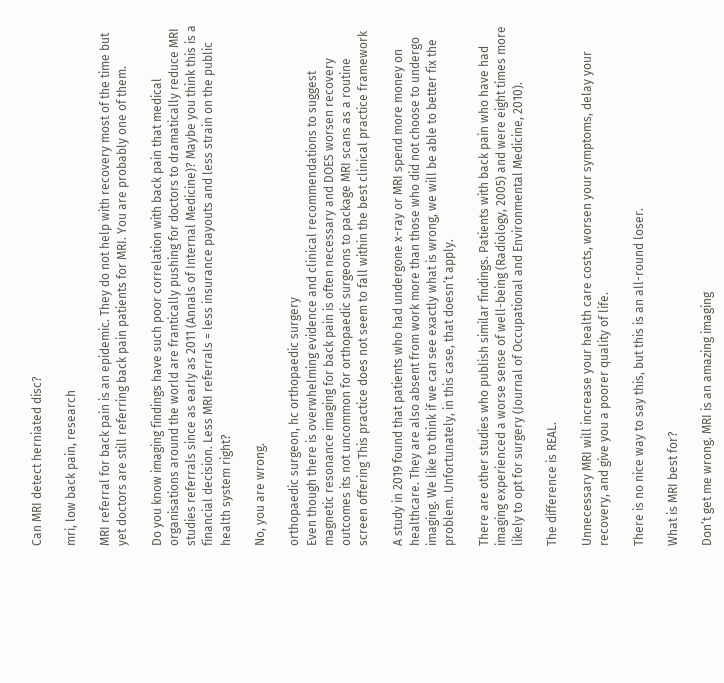Can MRI detect herniated disc?

mri, low back pain, research

MRI referral for back pain is an epidemic. They do not help with recovery most of the time but yet doctors are still referring back pain patients for MRI. You are probably one of them.

Do you know imaging findings have such poor correlation with back pain that medical organisations around the world are frantically pushing for doctors to dramatically reduce MRI studies referrals since as early as 2011 (Annals of Internal Medicine)? Maybe you think this is a financial decision. Less MRI referrals = less insurance payouts and less strain on the public health system right?

No, you are wrong.

orthopaedic surgeon, hc orthopaedic surgery
Even though there is overwhelming evidence and clinical recommendations to suggest magnetic resonance imaging for back pain is often necessary and DOES worsen recovery outcomes its not uncommon for orthopaedic surgeons to package MRI scans as a routine screen offering This practice does not seem to fall within the best clinical practice framework

A study in 2019 found that patients who had undergone x-ray or MRI spend more money on healthcare. They are also absent from work more than those who did not choose to undergo imaging. We like to think if we can see exactly what is wrong, we will be able to better fix the problem. Unfortunately, in this case, that doesn’t apply.

There are other studies who publish similar findings. Patients with back pain who have had imaging experienced a worse sense of well-being (Radiology, 2005) and were eight times more likely to opt for surgery (Journal of Occupational and Environmental Medicine, 2010).

The difference is REAL.

Unnecessary MRI will increase your health care costs, worsen your symptoms, delay your recovery, and give you a poorer quality of life.

There is no nice way to say this, but this is an all-round loser.

What is MRI best for?

Don’t get me wrong. MRI is an amazing imaging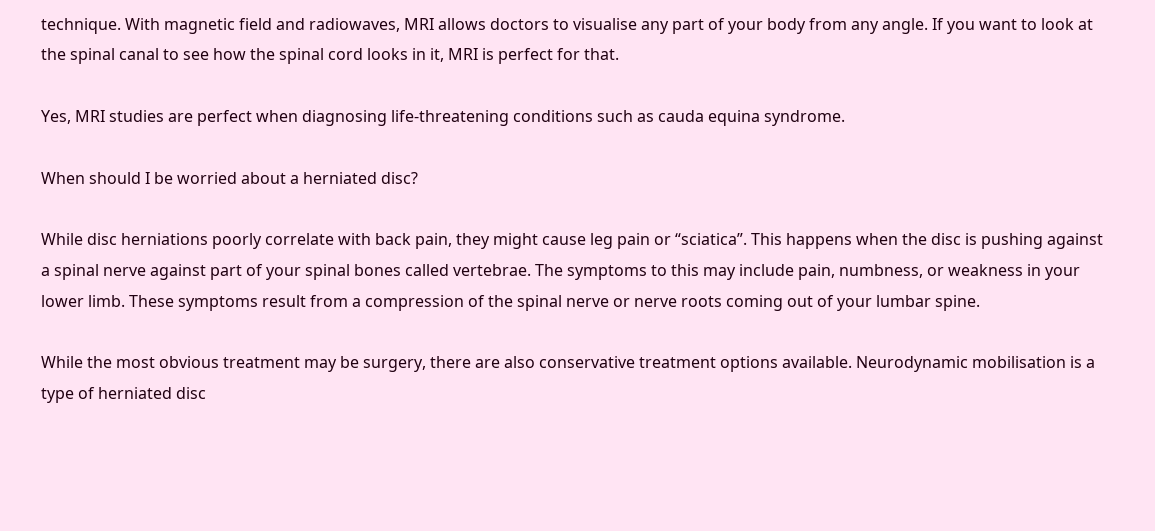technique. With magnetic field and radiowaves, MRI allows doctors to visualise any part of your body from any angle. If you want to look at the spinal canal to see how the spinal cord looks in it, MRI is perfect for that.

Yes, MRI studies are perfect when diagnosing life-threatening conditions such as cauda equina syndrome.

When should I be worried about a herniated disc?

While disc herniations poorly correlate with back pain, they might cause leg pain or “sciatica”. This happens when the disc is pushing against a spinal nerve against part of your spinal bones called vertebrae. The symptoms to this may include pain, numbness, or weakness in your lower limb. These symptoms result from a compression of the spinal nerve or nerve roots coming out of your lumbar spine.

While the most obvious treatment may be surgery, there are also conservative treatment options available. Neurodynamic mobilisation is a type of herniated disc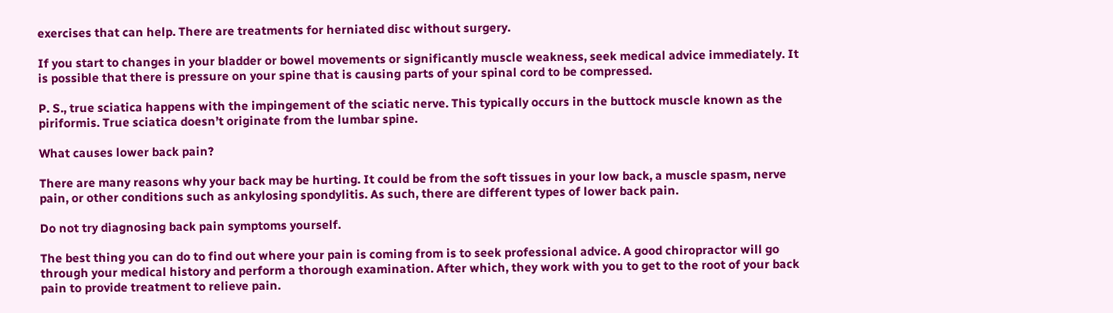exercises that can help. There are treatments for herniated disc without surgery.

If you start to changes in your bladder or bowel movements or significantly muscle weakness, seek medical advice immediately. It is possible that there is pressure on your spine that is causing parts of your spinal cord to be compressed.

P. S., true sciatica happens with the impingement of the sciatic nerve. This typically occurs in the buttock muscle known as the piriformis. True sciatica doesn’t originate from the lumbar spine.

What causes lower back pain?

There are many reasons why your back may be hurting. It could be from the soft tissues in your low back, a muscle spasm, nerve pain, or other conditions such as ankylosing spondylitis. As such, there are different types of lower back pain.

Do not try diagnosing back pain symptoms yourself.

The best thing you can do to find out where your pain is coming from is to seek professional advice. A good chiropractor will go through your medical history and perform a thorough examination. After which, they work with you to get to the root of your back pain to provide treatment to relieve pain.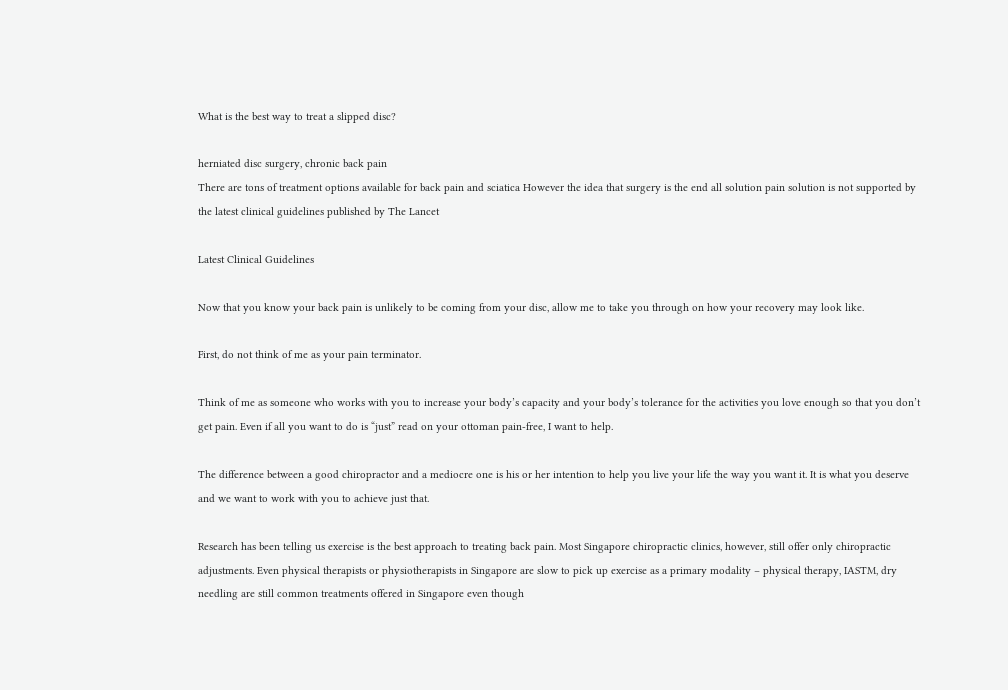What is the best way to treat a slipped disc?

herniated disc surgery, chronic back pain
There are tons of treatment options available for back pain and sciatica However the idea that surgery is the end all solution pain solution is not supported by the latest clinical guidelines published by The Lancet

Latest Clinical Guidelines

Now that you know your back pain is unlikely to be coming from your disc, allow me to take you through on how your recovery may look like.

First, do not think of me as your pain terminator.

Think of me as someone who works with you to increase your body’s capacity and your body’s tolerance for the activities you love enough so that you don’t get pain. Even if all you want to do is “just” read on your ottoman pain-free, I want to help.

The difference between a good chiropractor and a mediocre one is his or her intention to help you live your life the way you want it. It is what you deserve and we want to work with you to achieve just that.

Research has been telling us exercise is the best approach to treating back pain. Most Singapore chiropractic clinics, however, still offer only chiropractic adjustments. Even physical therapists or physiotherapists in Singapore are slow to pick up exercise as a primary modality – physical therapy, IASTM, dry needling are still common treatments offered in Singapore even though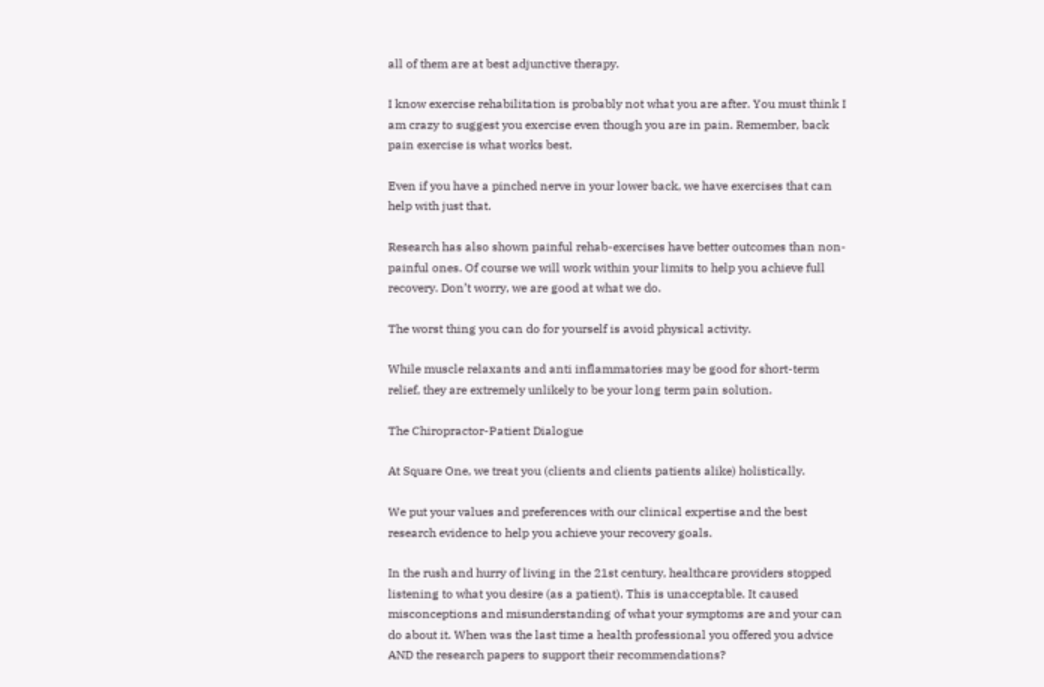all of them are at best adjunctive therapy.

I know exercise rehabilitation is probably not what you are after. You must think I am crazy to suggest you exercise even though you are in pain. Remember, back pain exercise is what works best.

Even if you have a pinched nerve in your lower back, we have exercises that can help with just that.

Research has also shown painful rehab-exercises have better outcomes than non-painful ones. Of course we will work within your limits to help you achieve full recovery. Don’t worry, we are good at what we do.

The worst thing you can do for yourself is avoid physical activity.

While muscle relaxants and anti inflammatories may be good for short-term relief, they are extremely unlikely to be your long term pain solution.

The Chiropractor-Patient Dialogue

At Square One, we treat you (clients and clients patients alike) holistically.

We put your values and preferences with our clinical expertise and the best research evidence to help you achieve your recovery goals.

In the rush and hurry of living in the 21st century, healthcare providers stopped listening to what you desire (as a patient). This is unacceptable. It caused misconceptions and misunderstanding of what your symptoms are and your can do about it. When was the last time a health professional you offered you advice AND the research papers to support their recommendations?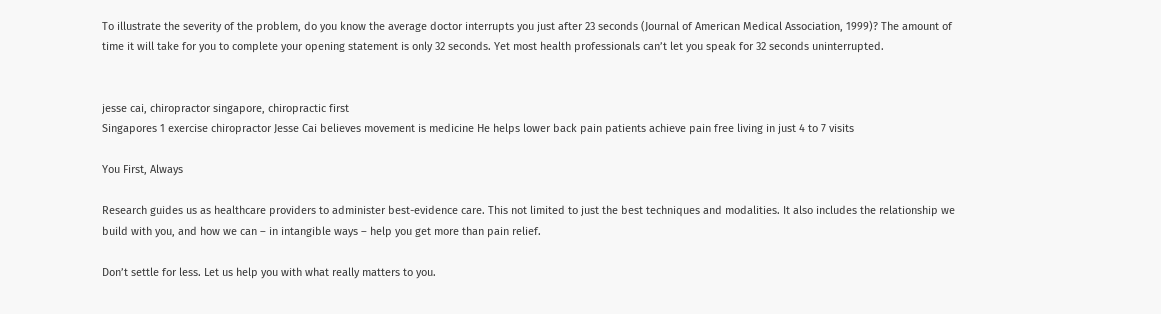To illustrate the severity of the problem, do you know the average doctor interrupts you just after 23 seconds (Journal of American Medical Association, 1999)? The amount of time it will take for you to complete your opening statement is only 32 seconds. Yet most health professionals can’t let you speak for 32 seconds uninterrupted.


jesse cai, chiropractor singapore, chiropractic first
Singapores 1 exercise chiropractor Jesse Cai believes movement is medicine He helps lower back pain patients achieve pain free living in just 4 to 7 visits

You First, Always

Research guides us as healthcare providers to administer best-evidence care. This not limited to just the best techniques and modalities. It also includes the relationship we build with you, and how we can – in intangible ways – help you get more than pain relief.

Don’t settle for less. Let us help you with what really matters to you.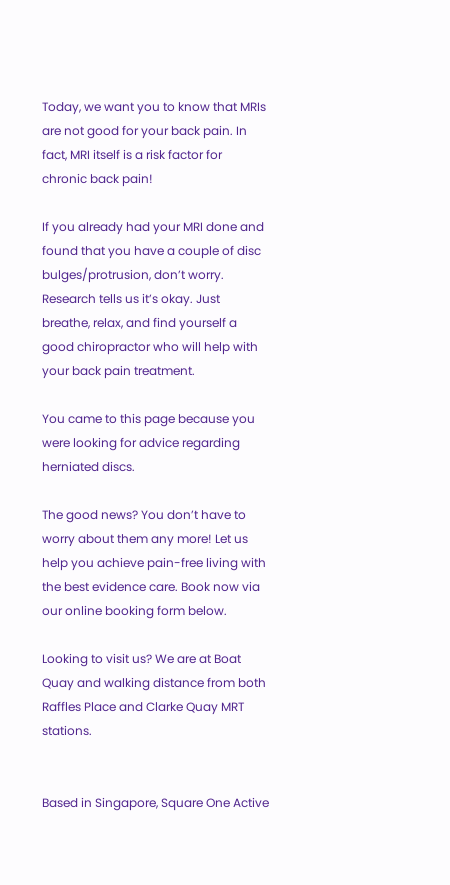Today, we want you to know that MRIs are not good for your back pain. In fact, MRI itself is a risk factor for chronic back pain!

If you already had your MRI done and found that you have a couple of disc bulges/protrusion, don’t worry. Research tells us it’s okay. Just breathe, relax, and find yourself a good chiropractor who will help with your back pain treatment.

You came to this page because you were looking for advice regarding herniated discs.

The good news? You don’t have to worry about them any more! Let us help you achieve pain-free living with the best evidence care. Book now via our online booking form below.

Looking to visit us? We are at Boat Quay and walking distance from both Raffles Place and Clarke Quay MRT stations.


Based in Singapore, Square One Active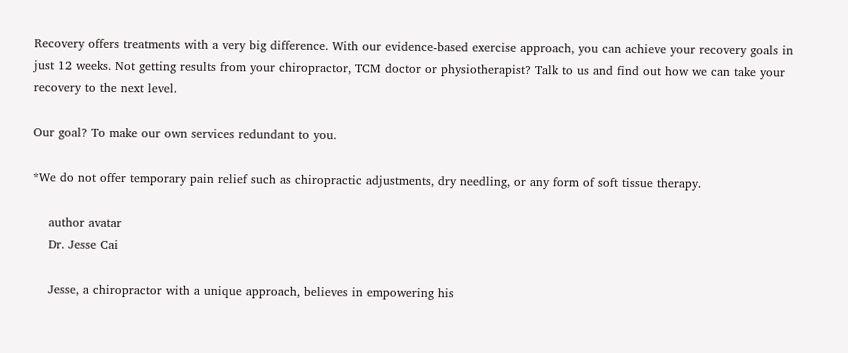Recovery offers treatments with a very big difference. With our evidence-based exercise approach, you can achieve your recovery goals in just 12 weeks. Not getting results from your chiropractor, TCM doctor or physiotherapist? Talk to us and find out how we can take your recovery to the next level.

Our goal? To make our own services redundant to you.

*We do not offer temporary pain relief such as chiropractic adjustments, dry needling, or any form of soft tissue therapy.

    author avatar
    Dr. Jesse Cai

    Jesse, a chiropractor with a unique approach, believes in empowering his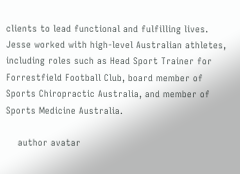clients to lead functional and fulfilling lives. Jesse worked with high-level Australian athletes, including roles such as Head Sport Trainer for Forrestfield Football Club, board member of Sports Chiropractic Australia, and member of Sports Medicine Australia.

    author avatar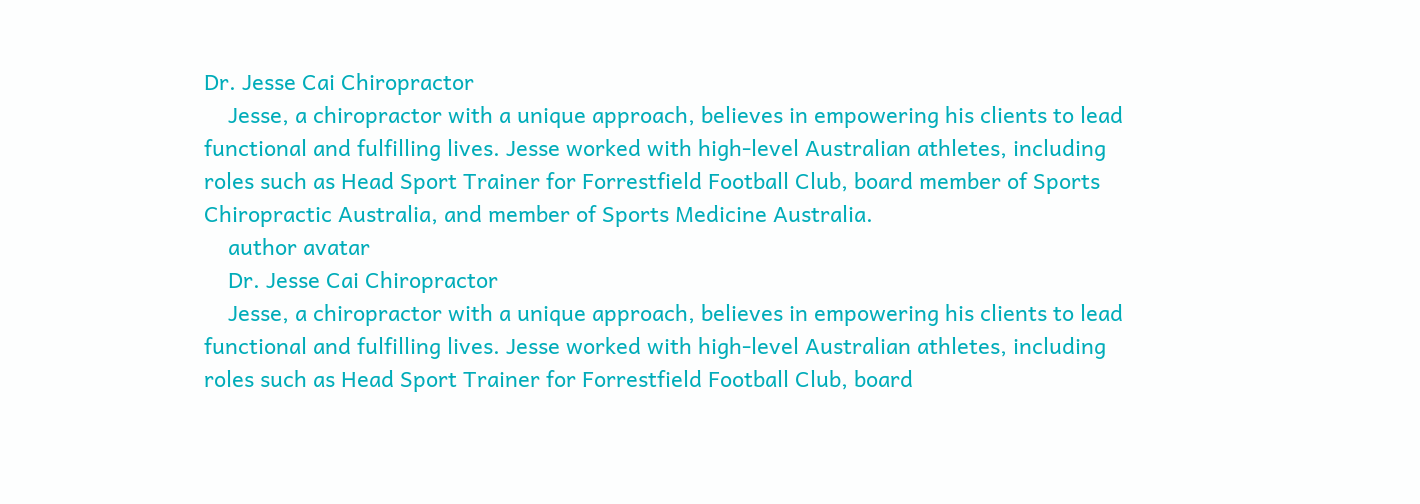Dr. Jesse Cai Chiropractor
    Jesse, a chiropractor with a unique approach, believes in empowering his clients to lead functional and fulfilling lives. Jesse worked with high-level Australian athletes, including roles such as Head Sport Trainer for Forrestfield Football Club, board member of Sports Chiropractic Australia, and member of Sports Medicine Australia.
    author avatar
    Dr. Jesse Cai Chiropractor
    Jesse, a chiropractor with a unique approach, believes in empowering his clients to lead functional and fulfilling lives. Jesse worked with high-level Australian athletes, including roles such as Head Sport Trainer for Forrestfield Football Club, board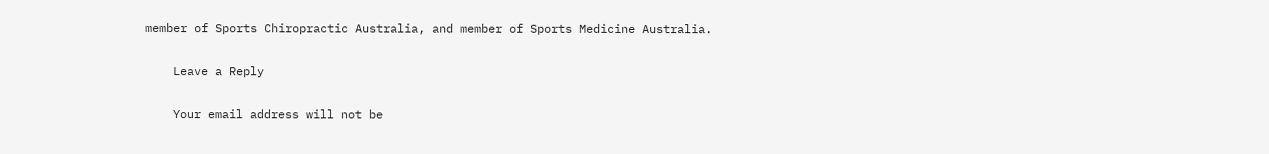member of Sports Chiropractic Australia, and member of Sports Medicine Australia.

    Leave a Reply

    Your email address will not be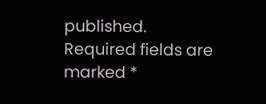published. Required fields are marked *